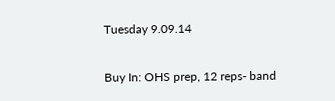Tuesday 9.09.14

Buy In: OHS prep, 12 reps- band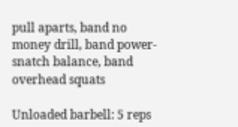pull aparts, band no money drill, band power-snatch balance, band overhead squats

Unloaded barbell: 5 reps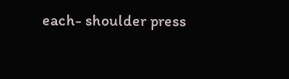each- shoulder press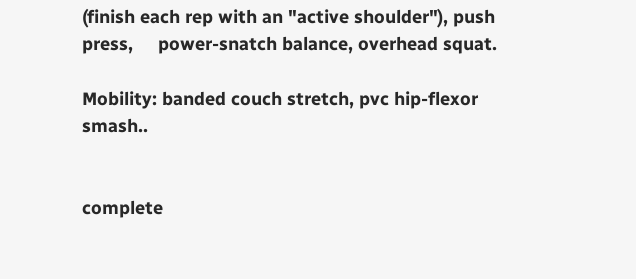(finish each rep with an "active shoulder"), push press,     power-snatch balance, overhead squat.

Mobility: banded couch stretch, pvc hip-flexor smash..


complete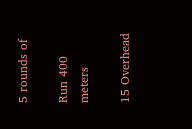5 rounds of

Run 400 meters

15 Overhead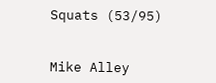Squats (53/95)


Mike Alley